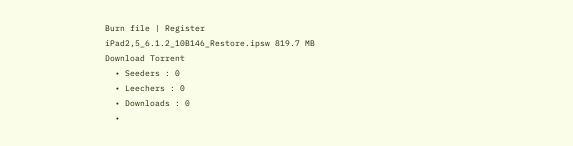Burn file | Register
iPad2,5_6.1.2_10B146_Restore.ipsw 819.7 MB
Download Torrent
  • Seeders : 0
  • Leechers : 0
  • Downloads : 0
  •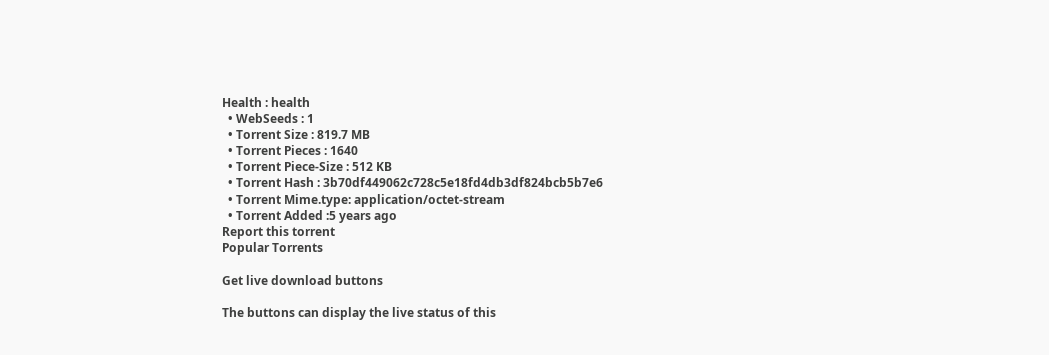Health : health
  • WebSeeds : 1
  • Torrent Size : 819.7 MB
  • Torrent Pieces : 1640
  • Torrent Piece-Size : 512 KB
  • Torrent Hash : 3b70df449062c728c5e18fd4db3df824bcb5b7e6
  • Torrent Mime.type: application/octet-stream
  • Torrent Added :5 years ago
Report this torrent
Popular Torrents

Get live download buttons

The buttons can display the live status of this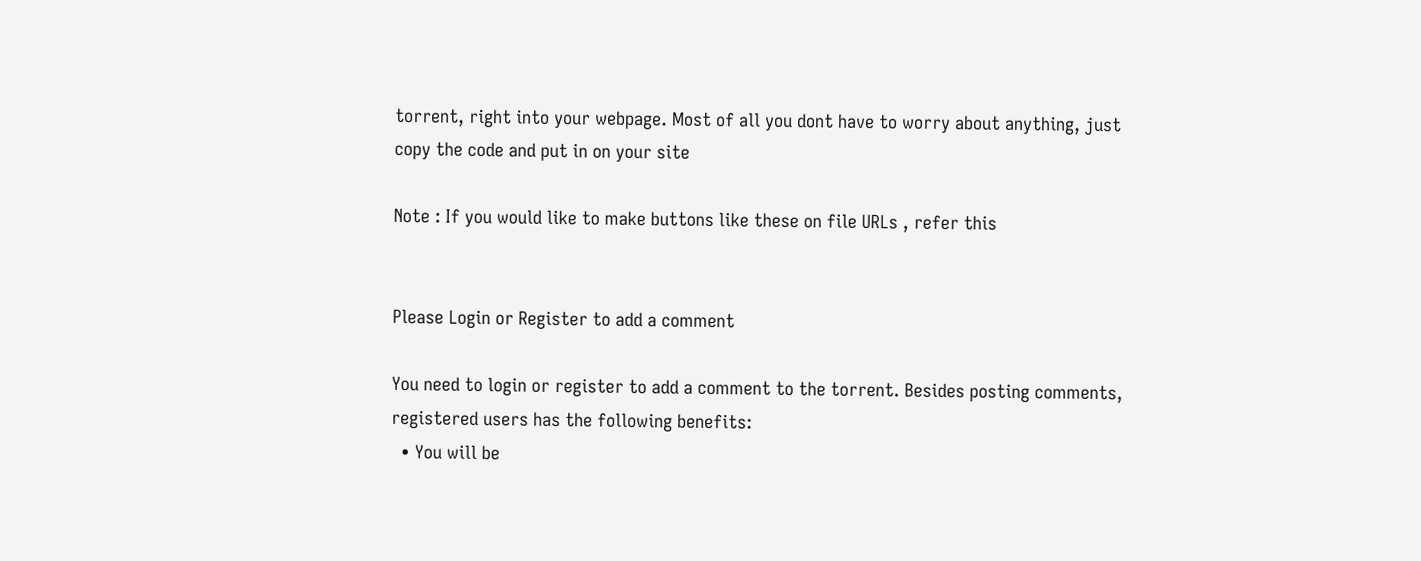torrent, right into your webpage. Most of all you dont have to worry about anything, just copy the code and put in on your site

Note : If you would like to make buttons like these on file URLs , refer this


Please Login or Register to add a comment

You need to login or register to add a comment to the torrent. Besides posting comments, registered users has the following benefits:
  • You will be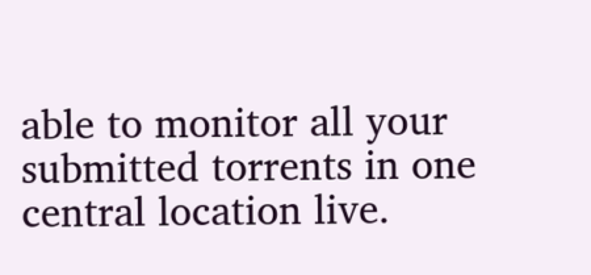able to monitor all your submitted torrents in one central location live.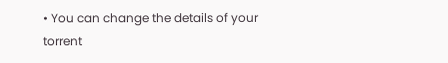• You can change the details of your torrent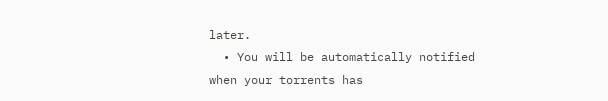later.
  • You will be automatically notified when your torrents has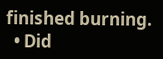finished burning.
  • Did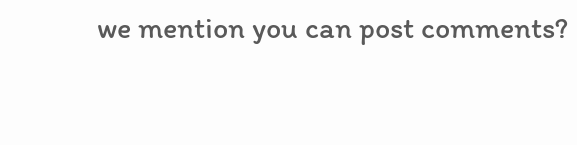we mention you can post comments?